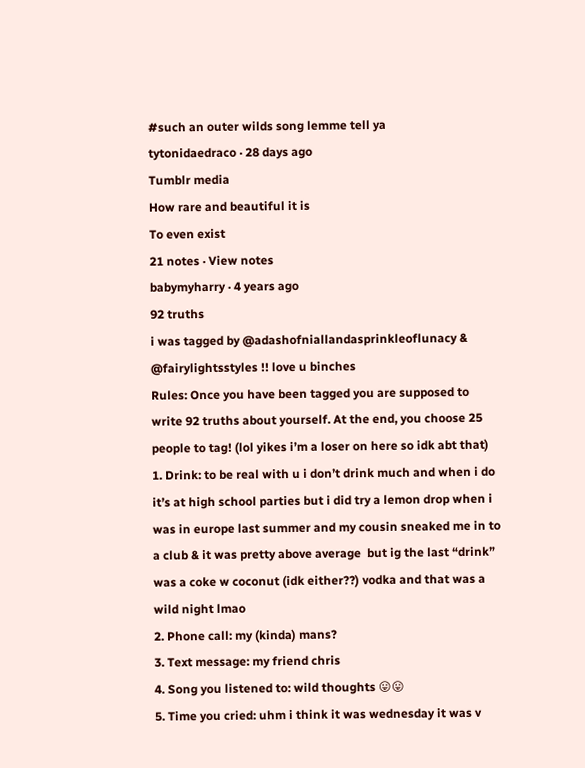#such an outer wilds song lemme tell ya
tytonidaedraco · 28 days ago
Tumblr media
How rare and beautiful it is
To even exist
21 notes · View notes
babymyharry · 4 years ago
92 truths
i was tagged by @adashofniallandasprinkleoflunacy & @fairylightsstyles !! love u binches
Rules: Once you have been tagged you are supposed to write 92 truths about yourself. At the end, you choose 25 people to tag! (lol yikes i’m a loser on here so idk abt that)
1. Drink: to be real with u i don’t drink much and when i do it’s at high school parties but i did try a lemon drop when i was in europe last summer and my cousin sneaked me in to a club & it was pretty above average  but ig the last “drink” was a coke w coconut (idk either??) vodka and that was a wild night lmao
2. Phone call: my (kinda) mans?
3. Text message: my friend chris
4. Song you listened to: wild thoughts 😛😛
5. Time you cried: uhm i think it was wednesday it was v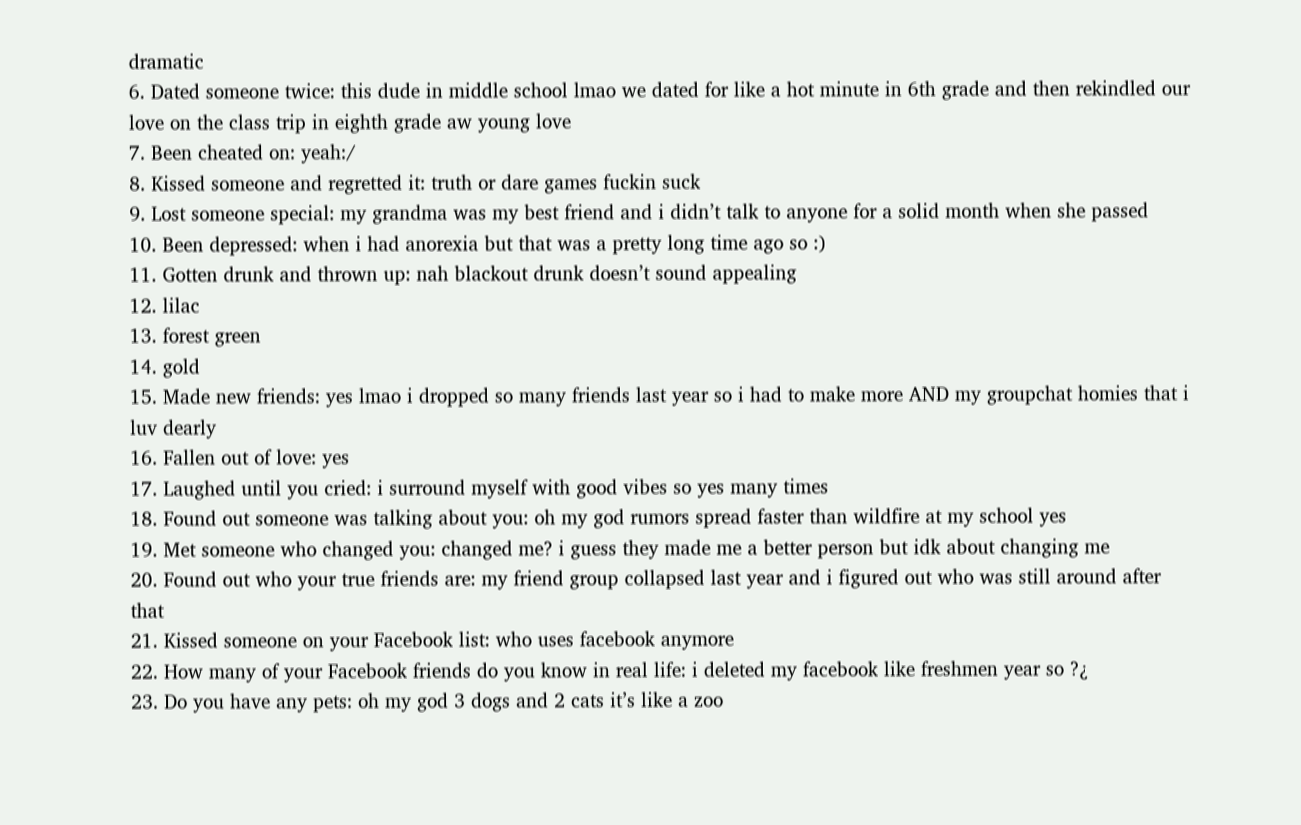dramatic
6. Dated someone twice: this dude in middle school lmao we dated for like a hot minute in 6th grade and then rekindled our love on the class trip in eighth grade aw young love
7. Been cheated on: yeah:/
8. Kissed someone and regretted it: truth or dare games fuckin suck
9. Lost someone special: my grandma was my best friend and i didn’t talk to anyone for a solid month when she passed
10. Been depressed: when i had anorexia but that was a pretty long time ago so :)
11. Gotten drunk and thrown up: nah blackout drunk doesn’t sound appealing
12. lilac
13. forest green
14. gold
15. Made new friends: yes lmao i dropped so many friends last year so i had to make more AND my groupchat homies that i luv dearly
16. Fallen out of love: yes
17. Laughed until you cried: i surround myself with good vibes so yes many times
18. Found out someone was talking about you: oh my god rumors spread faster than wildfire at my school yes
19. Met someone who changed you: changed me? i guess they made me a better person but idk about changing me
20. Found out who your true friends are: my friend group collapsed last year and i figured out who was still around after that
21. Kissed someone on your Facebook list: who uses facebook anymore
22. How many of your Facebook friends do you know in real life: i deleted my facebook like freshmen year so ?¿
23. Do you have any pets: oh my god 3 dogs and 2 cats it’s like a zoo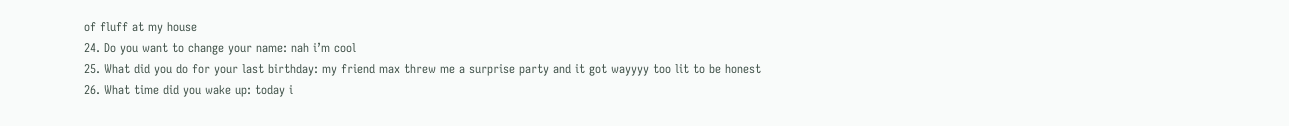of fluff at my house
24. Do you want to change your name: nah i’m cool
25. What did you do for your last birthday: my friend max threw me a surprise party and it got wayyyy too lit to be honest
26. What time did you wake up: today i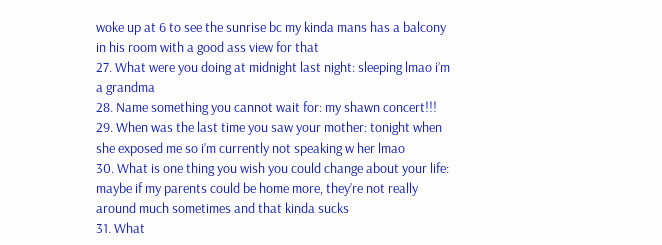woke up at 6 to see the sunrise bc my kinda mans has a balcony in his room with a good ass view for that
27. What were you doing at midnight last night: sleeping lmao i’m a grandma
28. Name something you cannot wait for: my shawn concert!!!
29. When was the last time you saw your mother: tonight when she exposed me so i’m currently not speaking w her lmao
30. What is one thing you wish you could change about your life: maybe if my parents could be home more, they’re not really around much sometimes and that kinda sucks
31. What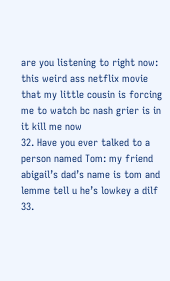are you listening to right now: this weird ass netflix movie that my little cousin is forcing me to watch bc nash grier is in it kill me now
32. Have you ever talked to a person named Tom: my friend abigail’s dad’s name is tom and lemme tell u he’s lowkey a dilf
33.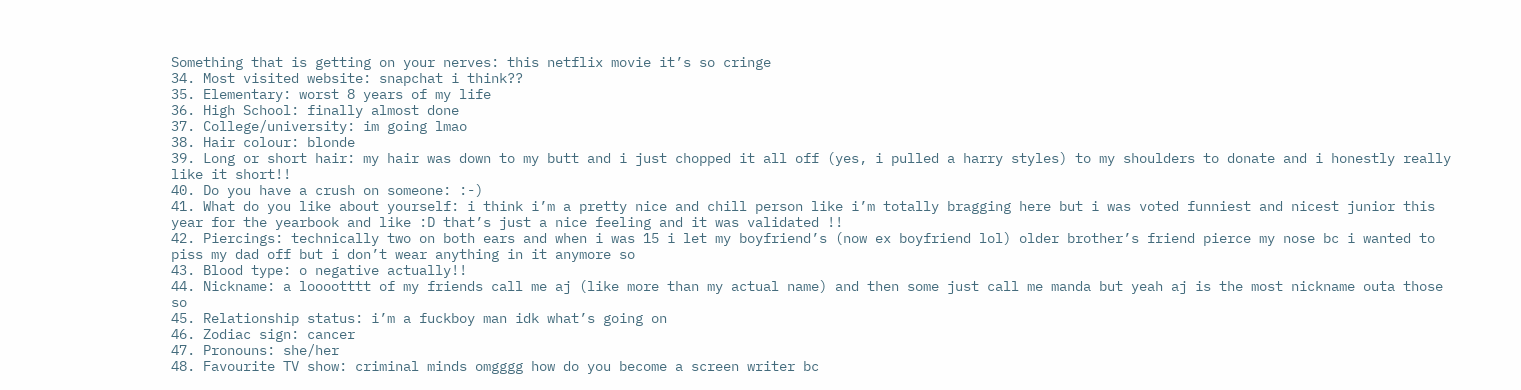Something that is getting on your nerves: this netflix movie it’s so cringe
34. Most visited website: snapchat i think??
35. Elementary: worst 8 years of my life
36. High School: finally almost done
37. College/university: im going lmao
38. Hair colour: blonde
39. Long or short hair: my hair was down to my butt and i just chopped it all off (yes, i pulled a harry styles) to my shoulders to donate and i honestly really like it short!!
40. Do you have a crush on someone: :-)
41. What do you like about yourself: i think i’m a pretty nice and chill person like i’m totally bragging here but i was voted funniest and nicest junior this year for the yearbook and like :D that’s just a nice feeling and it was validated !!
42. Piercings: technically two on both ears and when i was 15 i let my boyfriend’s (now ex boyfriend lol) older brother’s friend pierce my nose bc i wanted to piss my dad off but i don’t wear anything in it anymore so
43. Blood type: o negative actually!!
44. Nickname: a looootttt of my friends call me aj (like more than my actual name) and then some just call me manda but yeah aj is the most nickname outa those so
45. Relationship status: i’m a fuckboy man idk what’s going on
46. Zodiac sign: cancer
47. Pronouns: she/her
48. Favourite TV show: criminal minds omgggg how do you become a screen writer bc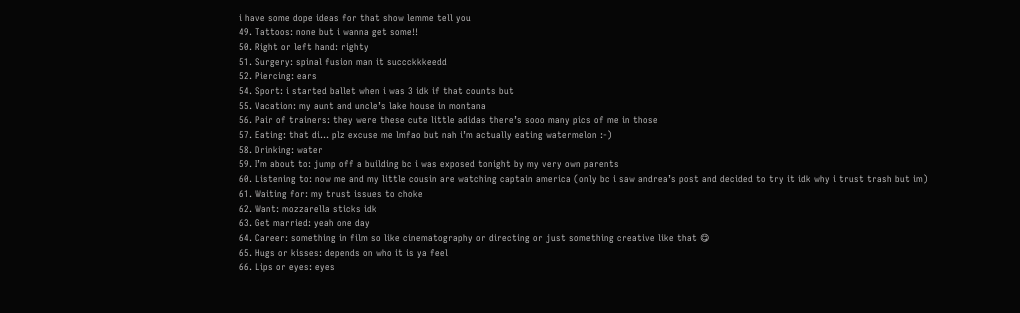i have some dope ideas for that show lemme tell you
49. Tattoos: none but i wanna get some!!
50. Right or left hand: righty
51. Surgery: spinal fusion man it succckkkeedd
52. Piercing: ears
54. Sport: i started ballet when i was 3 idk if that counts but
55. Vacation: my aunt and uncle’s lake house in montana
56. Pair of trainers: they were these cute little adidas there’s sooo many pics of me in those
57. Eating: that di… plz excuse me lmfao but nah i’m actually eating watermelon :-)
58. Drinking: water
59. I’m about to: jump off a building bc i was exposed tonight by my very own parents
60. Listening to: now me and my little cousin are watching captain america (only bc i saw andrea’s post and decided to try it idk why i trust trash but im)
61. Waiting for: my trust issues to choke
62. Want: mozzarella sticks idk
63. Get married: yeah one day
64. Career: something in film so like cinematography or directing or just something creative like that 😋
65. Hugs or kisses: depends on who it is ya feel
66. Lips or eyes: eyes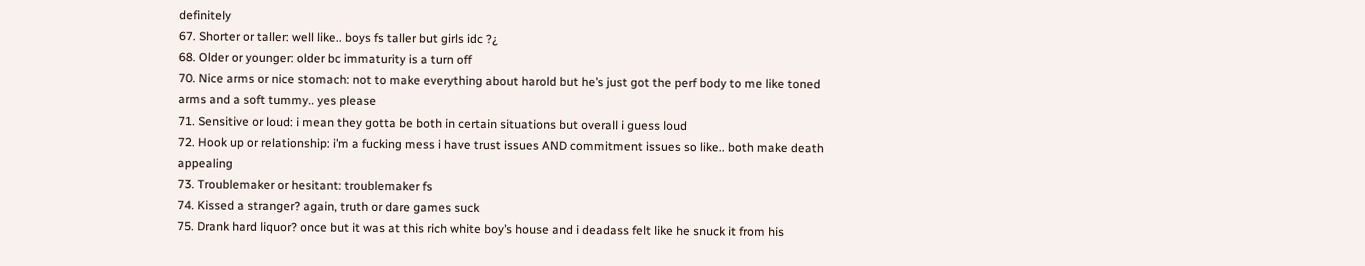definitely
67. Shorter or taller: well like.. boys fs taller but girls idc ?¿
68. Older or younger: older bc immaturity is a turn off
70. Nice arms or nice stomach: not to make everything about harold but he’s just got the perf body to me like toned arms and a soft tummy.. yes please
71. Sensitive or loud: i mean they gotta be both in certain situations but overall i guess loud
72. Hook up or relationship: i’m a fucking mess i have trust issues AND commitment issues so like.. both make death appealing
73. Troublemaker or hesitant: troublemaker fs
74. Kissed a stranger? again, truth or dare games suck
75. Drank hard liquor? once but it was at this rich white boy’s house and i deadass felt like he snuck it from his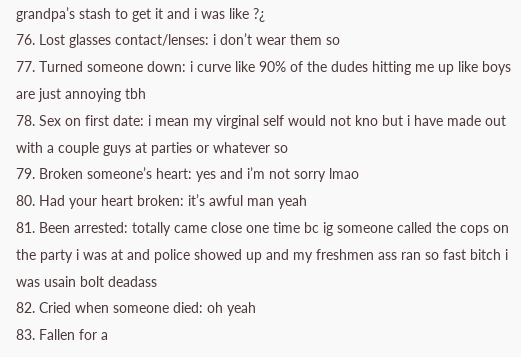grandpa’s stash to get it and i was like ?¿
76. Lost glasses contact/lenses: i don’t wear them so
77. Turned someone down: i curve like 90% of the dudes hitting me up like boys are just annoying tbh
78. Sex on first date: i mean my virginal self would not kno but i have made out with a couple guys at parties or whatever so
79. Broken someone’s heart: yes and i’m not sorry lmao
80. Had your heart broken: it’s awful man yeah
81. Been arrested: totally came close one time bc ig someone called the cops on the party i was at and police showed up and my freshmen ass ran so fast bitch i was usain bolt deadass
82. Cried when someone died: oh yeah
83. Fallen for a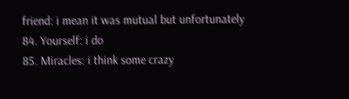friend: i mean it was mutual but unfortunately
84. Yourself: i do
85. Miracles: i think some crazy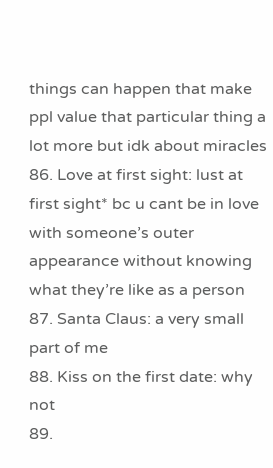things can happen that make ppl value that particular thing a lot more but idk about miracles
86. Love at first sight: lust at first sight* bc u cant be in love with someone’s outer appearance without knowing what they’re like as a person
87. Santa Claus: a very small part of me
88. Kiss on the first date: why not
89.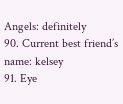Angels: definitely
90. Current best friend’s name: kelsey
91. Eye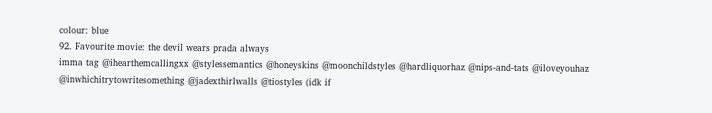colour: blue
92. Favourite movie: the devil wears prada always
imma tag @ihearthemcallingxx @stylessemantics @honeyskins @moonchildstyles @hardliquorhaz @nips-and-tats @iloveyouhaz @inwhichitrytowritesomething @jadexthirlwalls @tiostyles (idk if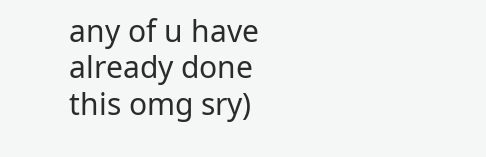any of u have already done this omg sry)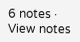6 notes · View notes